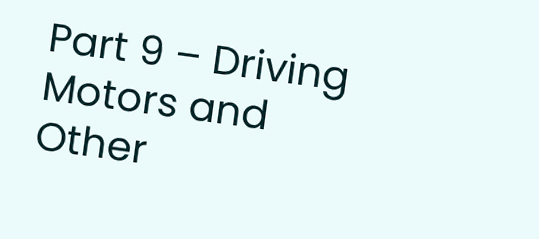Part 9 – Driving Motors and Other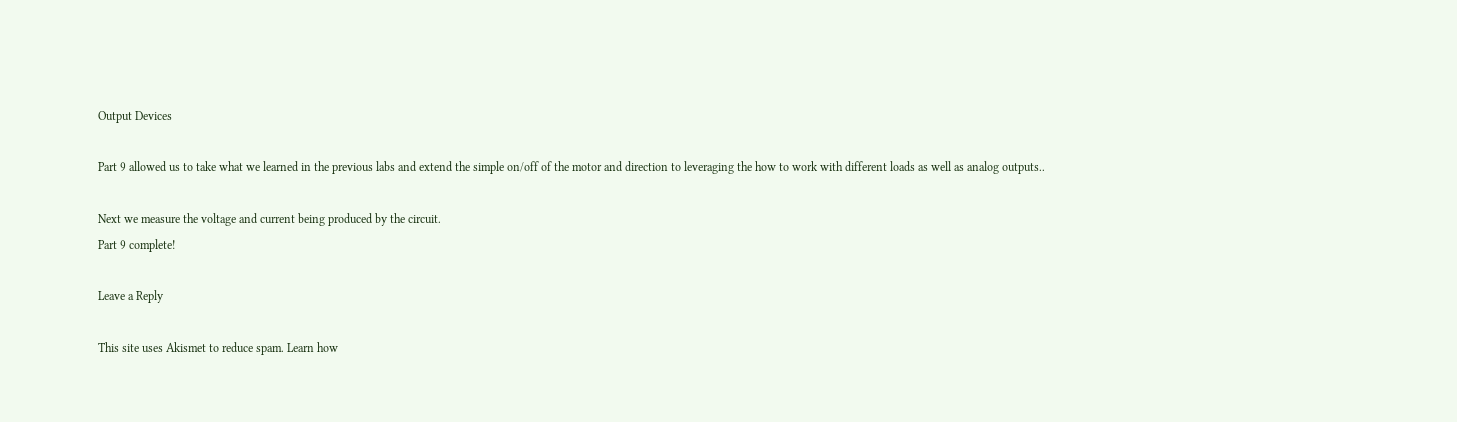Output Devices

Part 9 allowed us to take what we learned in the previous labs and extend the simple on/off of the motor and direction to leveraging the how to work with different loads as well as analog outputs..

Next we measure the voltage and current being produced by the circuit.
Part 9 complete!

Leave a Reply

This site uses Akismet to reduce spam. Learn how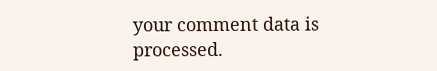your comment data is processed.